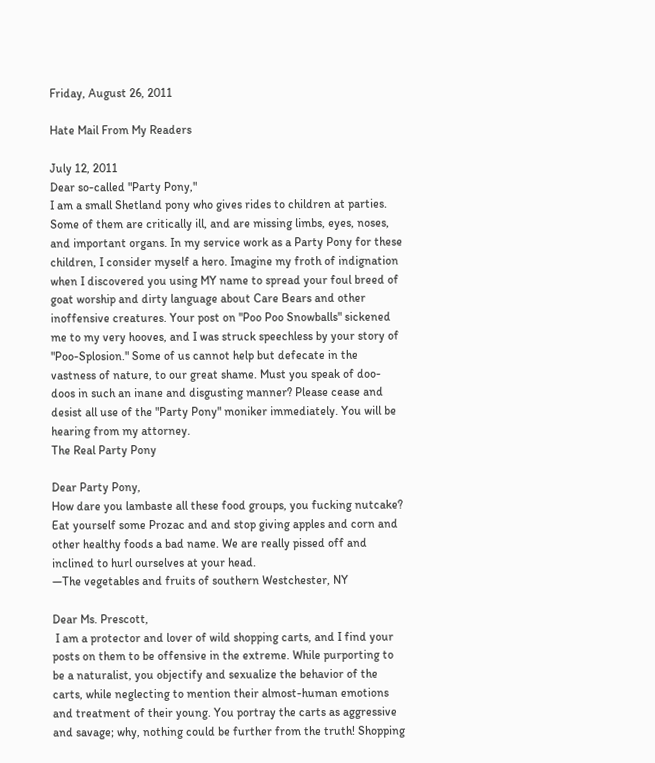Friday, August 26, 2011

Hate Mail From My Readers

July 12, 2011
Dear so-called "Party Pony,"
I am a small Shetland pony who gives rides to children at parties. Some of them are critically ill, and are missing limbs, eyes, noses, and important organs. In my service work as a Party Pony for these children, I consider myself a hero. Imagine my froth of indignation when I discovered you using MY name to spread your foul breed of goat worship and dirty language about Care Bears and other inoffensive creatures. Your post on "Poo Poo Snowballs" sickened me to my very hooves, and I was struck speechless by your story of "Poo-Splosion." Some of us cannot help but defecate in the vastness of nature, to our great shame. Must you speak of doo-doos in such an inane and disgusting manner? Please cease and desist all use of the "Party Pony" moniker immediately. You will be hearing from my attorney.
The Real Party Pony

Dear Party Pony,
How dare you lambaste all these food groups, you fucking nutcake? Eat yourself some Prozac and and stop giving apples and corn and other healthy foods a bad name. We are really pissed off and inclined to hurl ourselves at your head.
—The vegetables and fruits of southern Westchester, NY

Dear Ms. Prescott,
 I am a protector and lover of wild shopping carts, and I find your posts on them to be offensive in the extreme. While purporting to be a naturalist, you objectify and sexualize the behavior of the carts, while neglecting to mention their almost-human emotions and treatment of their young. You portray the carts as aggressive and savage; why, nothing could be further from the truth! Shopping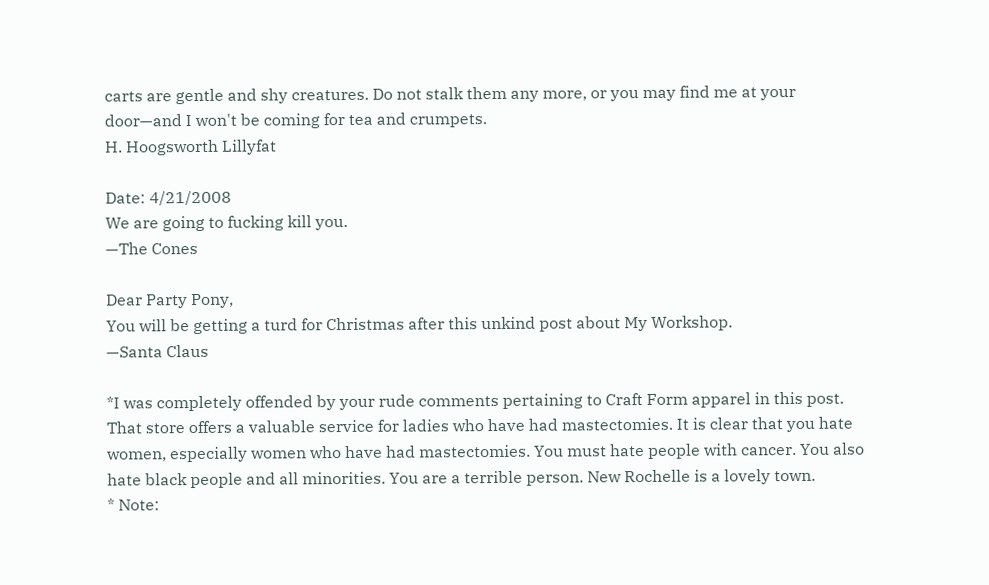carts are gentle and shy creatures. Do not stalk them any more, or you may find me at your door—and I won't be coming for tea and crumpets.
H. Hoogsworth Lillyfat

Date: 4/21/2008
We are going to fucking kill you.
—The Cones

Dear Party Pony,
You will be getting a turd for Christmas after this unkind post about My Workshop.
—Santa Claus

*I was completely offended by your rude comments pertaining to Craft Form apparel in this post. That store offers a valuable service for ladies who have had mastectomies. It is clear that you hate women, especially women who have had mastectomies. You must hate people with cancer. You also hate black people and all minorities. You are a terrible person. New Rochelle is a lovely town.
* Note: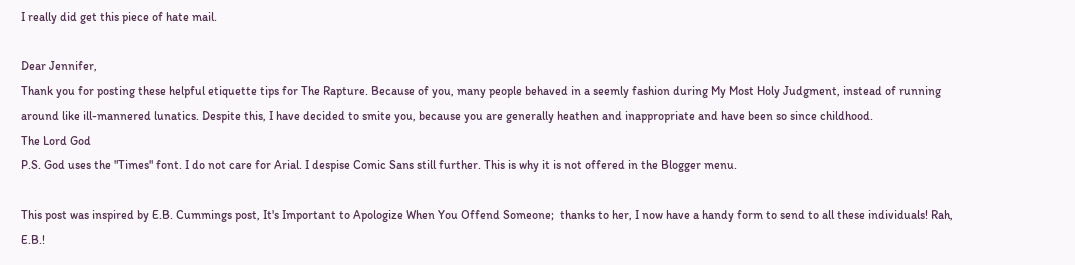I really did get this piece of hate mail.

Dear Jennifer,
Thank you for posting these helpful etiquette tips for The Rapture. Because of you, many people behaved in a seemly fashion during My Most Holy Judgment, instead of running around like ill-mannered lunatics. Despite this, I have decided to smite you, because you are generally heathen and inappropriate and have been so since childhood.
The Lord God
P.S. God uses the "Times" font. I do not care for Arial. I despise Comic Sans still further. This is why it is not offered in the Blogger menu.

This post was inspired by E.B. Cummings post, It's Important to Apologize When You Offend Someone;  thanks to her, I now have a handy form to send to all these individuals! Rah, E.B.!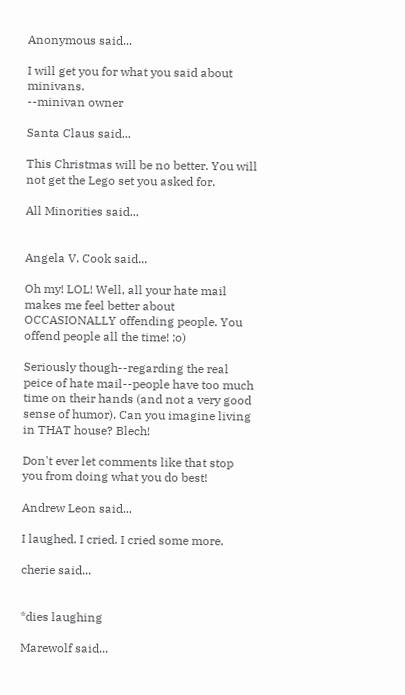Anonymous said...

I will get you for what you said about minivans.
--minivan owner

Santa Claus said...

This Christmas will be no better. You will not get the Lego set you asked for.

All Minorities said...


Angela V. Cook said...

Oh my! LOL! Well, all your hate mail makes me feel better about OCCASIONALLY offending people. You offend people all the time! ;o)

Seriously though--regarding the real peice of hate mail--people have too much time on their hands (and not a very good sense of humor). Can you imagine living in THAT house? Blech!

Don't ever let comments like that stop you from doing what you do best!

Andrew Leon said...

I laughed. I cried. I cried some more.

cherie said...


*dies laughing

Marewolf said...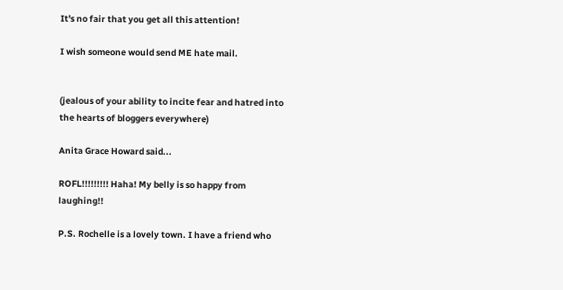It's no fair that you get all this attention!

I wish someone would send ME hate mail.


(jealous of your ability to incite fear and hatred into the hearts of bloggers everywhere)

Anita Grace Howard said...

ROFL!!!!!!!!! Haha! My belly is so happy from laughing!!

P.S. Rochelle is a lovely town. I have a friend who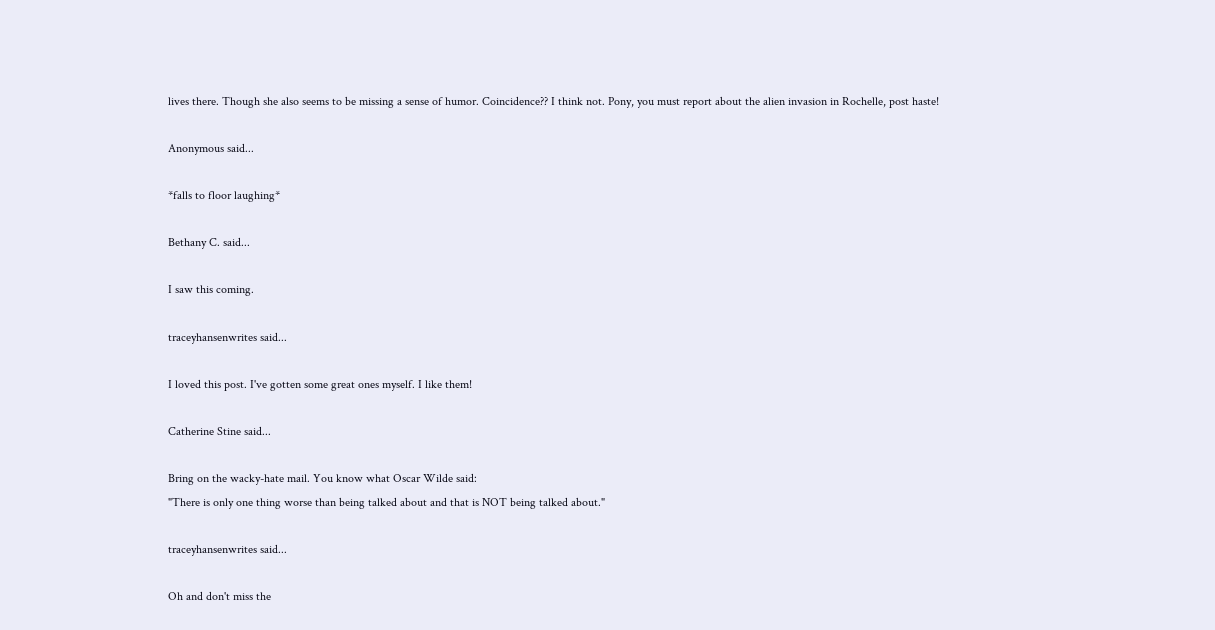lives there. Though she also seems to be missing a sense of humor. Coincidence?? I think not. Pony, you must report about the alien invasion in Rochelle, post haste!

Anonymous said...

*falls to floor laughing*

Bethany C. said...

I saw this coming.

traceyhansenwrites said...

I loved this post. I've gotten some great ones myself. I like them!

Catherine Stine said...

Bring on the wacky-hate mail. You know what Oscar Wilde said:
"There is only one thing worse than being talked about and that is NOT being talked about."

traceyhansenwrites said...

Oh and don't miss the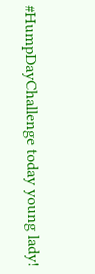#HumpDayChallenge today young lady!